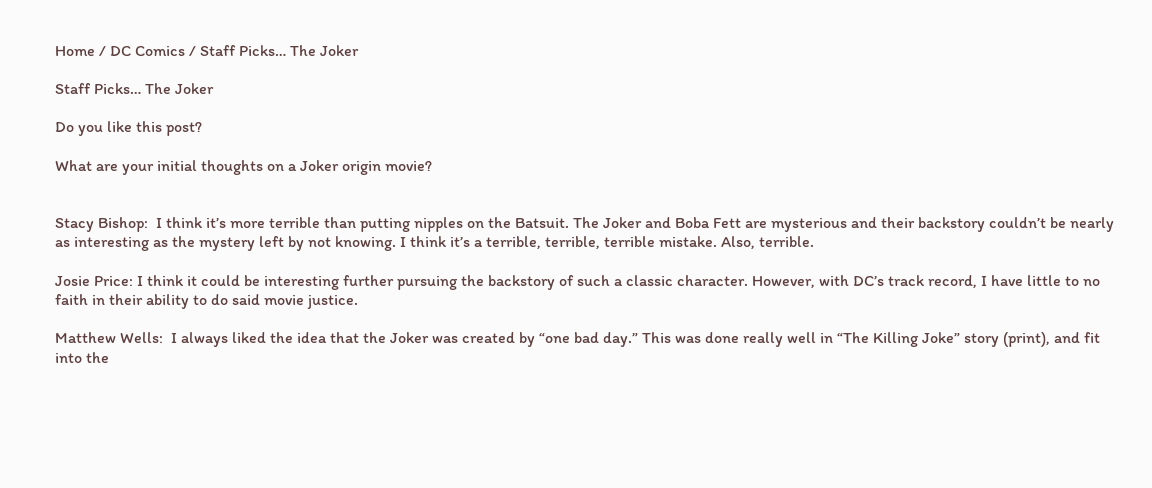Home / DC Comics / Staff Picks… The Joker

Staff Picks… The Joker

Do you like this post?

What are your initial thoughts on a Joker origin movie?


Stacy Bishop:  I think it’s more terrible than putting nipples on the Batsuit. The Joker and Boba Fett are mysterious and their backstory couldn’t be nearly as interesting as the mystery left by not knowing. I think it’s a terrible, terrible, terrible mistake. Also, terrible.

Josie Price: I think it could be interesting further pursuing the backstory of such a classic character. However, with DC’s track record, I have little to no faith in their ability to do said movie justice.

Matthew Wells:  I always liked the idea that the Joker was created by “one bad day.” This was done really well in “The Killing Joke” story (print), and fit into the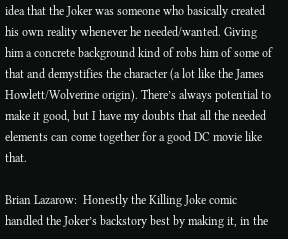idea that the Joker was someone who basically created his own reality whenever he needed/wanted. Giving him a concrete background kind of robs him of some of that and demystifies the character (a lot like the James Howlett/Wolverine origin). There’s always potential to make it good, but I have my doubts that all the needed elements can come together for a good DC movie like that.

Brian Lazarow:  Honestly the Killing Joke comic handled the Joker’s backstory best by making it, in the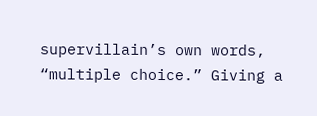supervillain’s own words, “multiple choice.” Giving a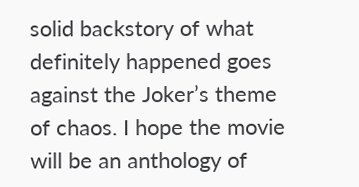solid backstory of what definitely happened goes against the Joker’s theme of chaos. I hope the movie will be an anthology of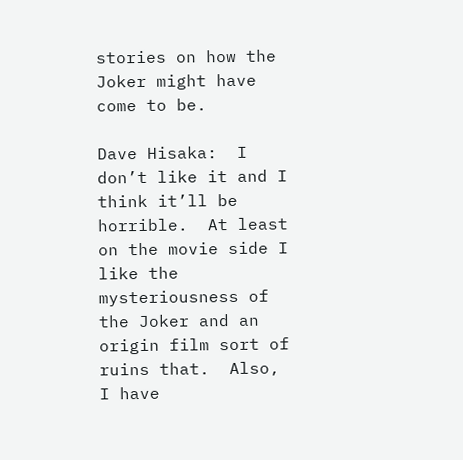stories on how the Joker might have come to be.

Dave Hisaka:  I don’t like it and I think it’ll be horrible.  At least on the movie side I like the mysteriousness of the Joker and an origin film sort of ruins that.  Also, I have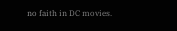no faith in DC movies.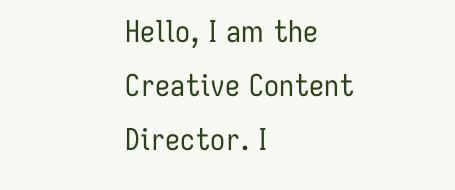Hello, I am the Creative Content Director. I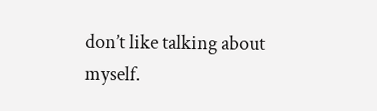don’t like talking about myself.